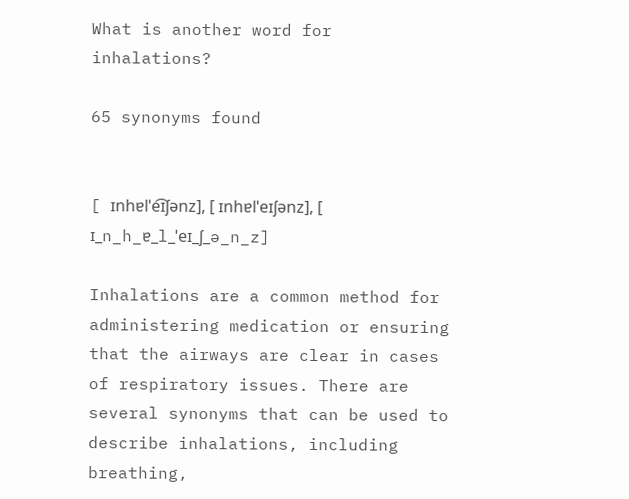What is another word for inhalations?

65 synonyms found


[ ɪnhɐlˈe͡ɪʃənz], [ ɪnhɐlˈeɪʃənz], [ ɪ_n_h_ɐ_l_ˈeɪ_ʃ_ə_n_z]

Inhalations are a common method for administering medication or ensuring that the airways are clear in cases of respiratory issues. There are several synonyms that can be used to describe inhalations, including breathing,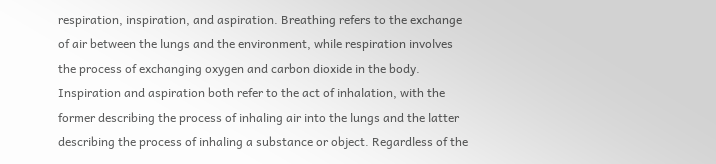respiration, inspiration, and aspiration. Breathing refers to the exchange of air between the lungs and the environment, while respiration involves the process of exchanging oxygen and carbon dioxide in the body. Inspiration and aspiration both refer to the act of inhalation, with the former describing the process of inhaling air into the lungs and the latter describing the process of inhaling a substance or object. Regardless of the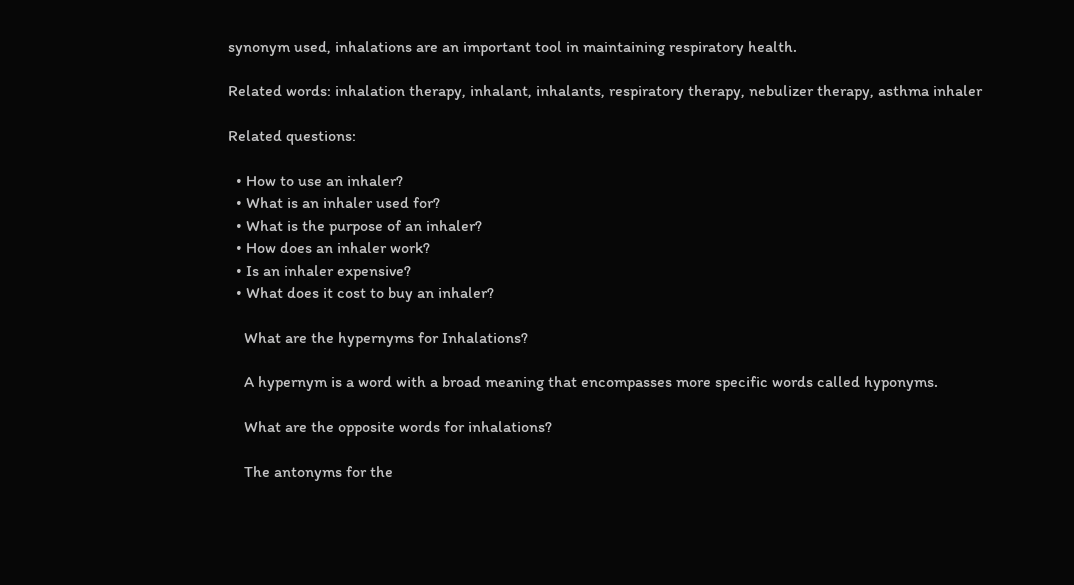synonym used, inhalations are an important tool in maintaining respiratory health.

Related words: inhalation therapy, inhalant, inhalants, respiratory therapy, nebulizer therapy, asthma inhaler

Related questions:

  • How to use an inhaler?
  • What is an inhaler used for?
  • What is the purpose of an inhaler?
  • How does an inhaler work?
  • Is an inhaler expensive?
  • What does it cost to buy an inhaler?

    What are the hypernyms for Inhalations?

    A hypernym is a word with a broad meaning that encompasses more specific words called hyponyms.

    What are the opposite words for inhalations?

    The antonyms for the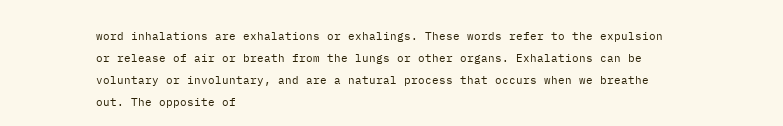word inhalations are exhalations or exhalings. These words refer to the expulsion or release of air or breath from the lungs or other organs. Exhalations can be voluntary or involuntary, and are a natural process that occurs when we breathe out. The opposite of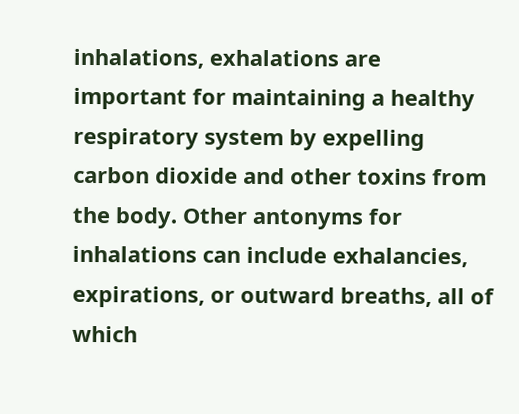inhalations, exhalations are important for maintaining a healthy respiratory system by expelling carbon dioxide and other toxins from the body. Other antonyms for inhalations can include exhalancies, expirations, or outward breaths, all of which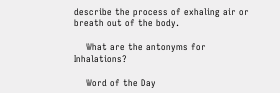describe the process of exhaling air or breath out of the body.

    What are the antonyms for Inhalations?

    Word of the Day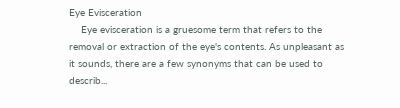Eye Evisceration
    Eye evisceration is a gruesome term that refers to the removal or extraction of the eye's contents. As unpleasant as it sounds, there are a few synonyms that can be used to describ...